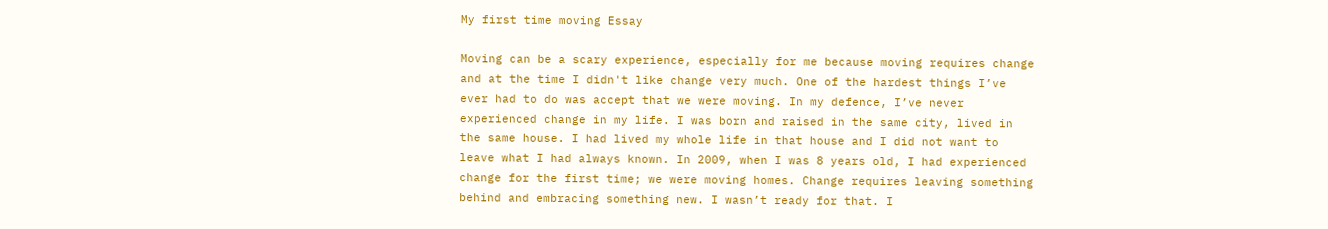My first time moving Essay

Moving can be a scary experience, especially for me because moving requires change and at the time I didn't like change very much. One of the hardest things I’ve ever had to do was accept that we were moving. In my defence, I’ve never experienced change in my life. I was born and raised in the same city, lived in the same house. I had lived my whole life in that house and I did not want to leave what I had always known. In 2009, when I was 8 years old, I had experienced change for the first time; we were moving homes. Change requires leaving something behind and embracing something new. I wasn’t ready for that. I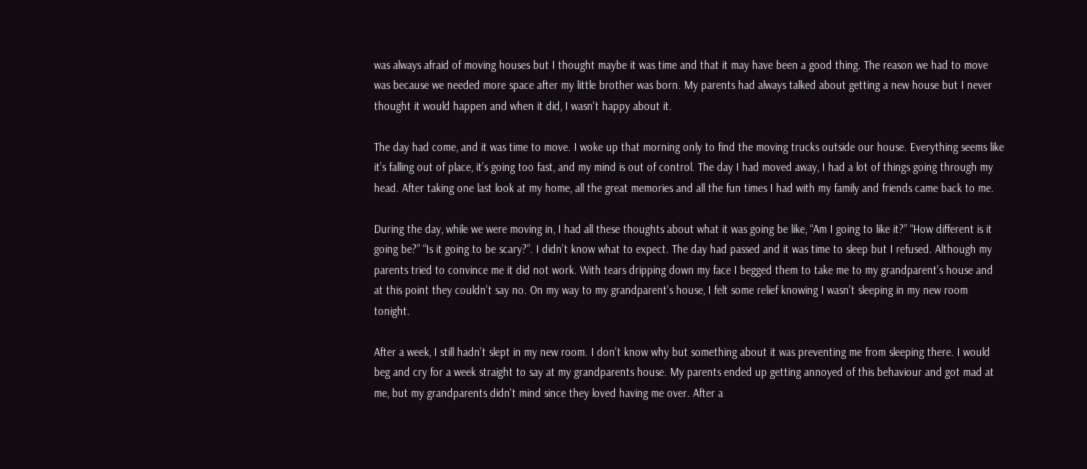was always afraid of moving houses but I thought maybe it was time and that it may have been a good thing. The reason we had to move was because we needed more space after my little brother was born. My parents had always talked about getting a new house but I never thought it would happen and when it did, I wasn't happy about it.

The day had come, and it was time to move. I woke up that morning only to find the moving trucks outside our house. Everything seems like it’s falling out of place, it’s going too fast, and my mind is out of control. The day I had moved away, I had a lot of things going through my head. After taking one last look at my home, all the great memories and all the fun times I had with my family and friends came back to me.

During the day, while we were moving in, I had all these thoughts about what it was going be like, “Am I going to like it?” “How different is it going be?” “Is it going to be scary?”. I didn’t know what to expect. The day had passed and it was time to sleep but I refused. Although my parents tried to convince me it did not work. With tears dripping down my face I begged them to take me to my grandparent’s house and at this point they couldn’t say no. On my way to my grandparent’s house, I felt some relief knowing I wasn’t sleeping in my new room tonight.

After a week, I still hadn’t slept in my new room. I don’t know why but something about it was preventing me from sleeping there. I would beg and cry for a week straight to say at my grandparents house. My parents ended up getting annoyed of this behaviour and got mad at me, but my grandparents didn't mind since they loved having me over. After a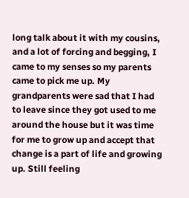long talk about it with my cousins, and a lot of forcing and begging, I came to my senses so my parents came to pick me up. My grandparents were sad that I had to leave since they got used to me around the house but it was time for me to grow up and accept that change is a part of life and growing up. Still feeling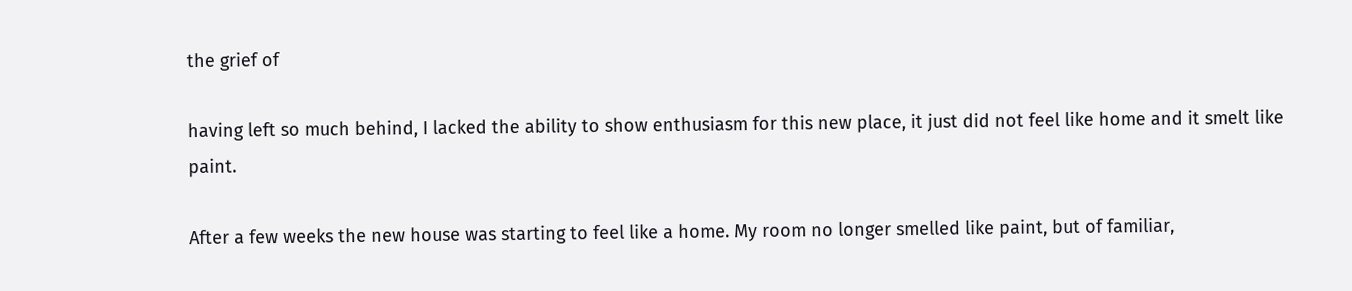the grief of

having left so much behind, I lacked the ability to show enthusiasm for this new place, it just did not feel like home and it smelt like paint.

After a few weeks the new house was starting to feel like a home. My room no longer smelled like paint, but of familiar,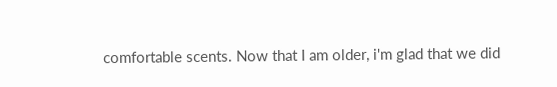comfortable scents. Now that I am older, i'm glad that we did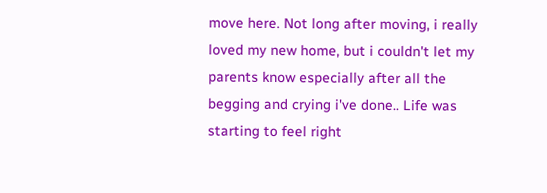move here. Not long after moving, i really loved my new home, but i couldn't let my parents know especially after all the begging and crying i've done.. Life was starting to feel right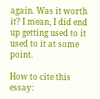again. Was it worth it? I mean, I did end up getting used to it used to it at some point.

How to cite this essay: